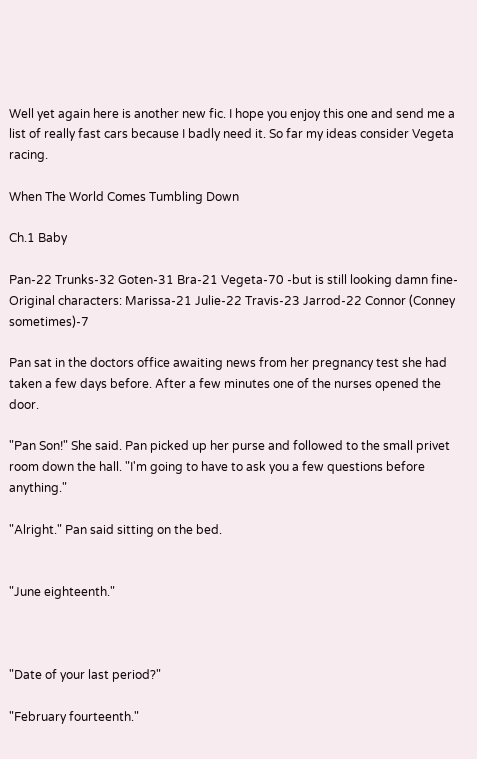Well yet again here is another new fic. I hope you enjoy this one and send me a list of really fast cars because I badly need it. So far my ideas consider Vegeta racing.

When The World Comes Tumbling Down

Ch.1 Baby

Pan-22 Trunks-32 Goten-31 Bra-21 Vegeta-70 -but is still looking damn fine- Original characters: Marissa-21 Julie-22 Travis-23 Jarrod-22 Connor (Conney sometimes)-7

Pan sat in the doctors office awaiting news from her pregnancy test she had taken a few days before. After a few minutes one of the nurses opened the door.

"Pan Son!" She said. Pan picked up her purse and followed to the small privet room down the hall. "I'm going to have to ask you a few questions before anything."

"Alright." Pan said sitting on the bed.


"June eighteenth."



"Date of your last period?"

"February fourteenth."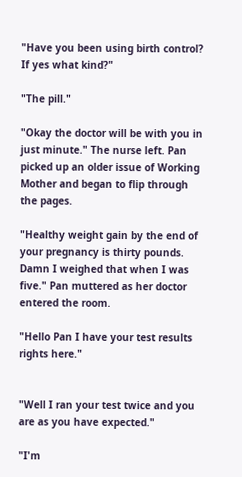"Have you been using birth control? If yes what kind?"

"The pill."

"Okay the doctor will be with you in just minute." The nurse left. Pan picked up an older issue of Working Mother and began to flip through the pages.

"Healthy weight gain by the end of your pregnancy is thirty pounds. Damn I weighed that when I was five." Pan muttered as her doctor entered the room.

"Hello Pan I have your test results rights here."


"Well I ran your test twice and you are as you have expected."

"I'm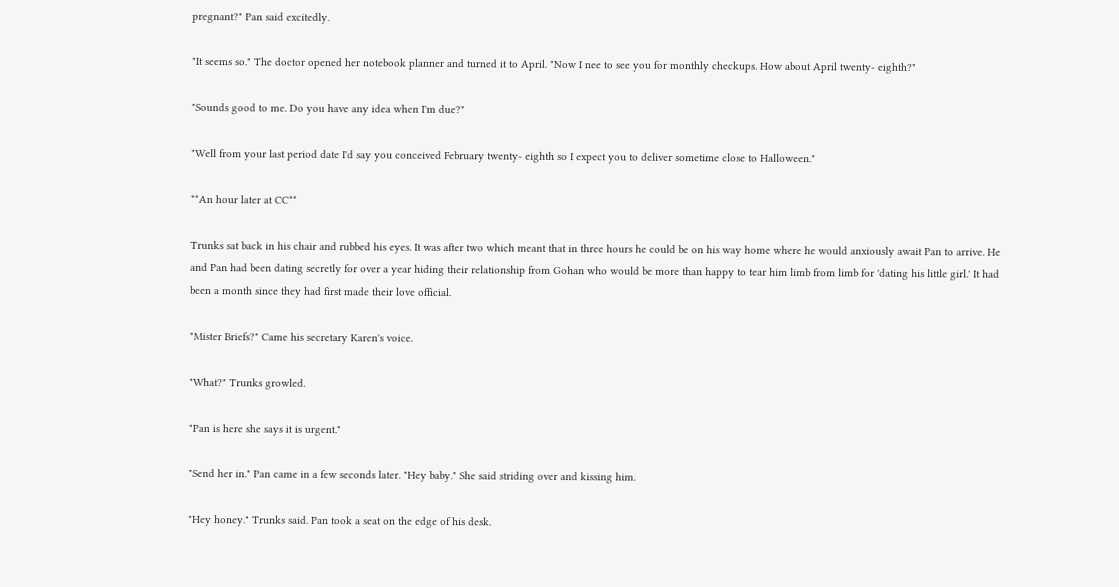pregnant?" Pan said excitedly.

"It seems so." The doctor opened her notebook planner and turned it to April. "Now I nee to see you for monthly checkups. How about April twenty- eighth?"

"Sounds good to me. Do you have any idea when I'm due?"

"Well from your last period date I'd say you conceived February twenty- eighth so I expect you to deliver sometime close to Halloween."

**An hour later at CC**

Trunks sat back in his chair and rubbed his eyes. It was after two which meant that in three hours he could be on his way home where he would anxiously await Pan to arrive. He and Pan had been dating secretly for over a year hiding their relationship from Gohan who would be more than happy to tear him limb from limb for 'dating his little girl.' It had been a month since they had first made their love official.

"Mister Briefs?" Came his secretary Karen's voice.

"What?" Trunks growled.

"Pan is here she says it is urgent."

"Send her in." Pan came in a few seconds later. "Hey baby." She said striding over and kissing him.

"Hey honey." Trunks said. Pan took a seat on the edge of his desk.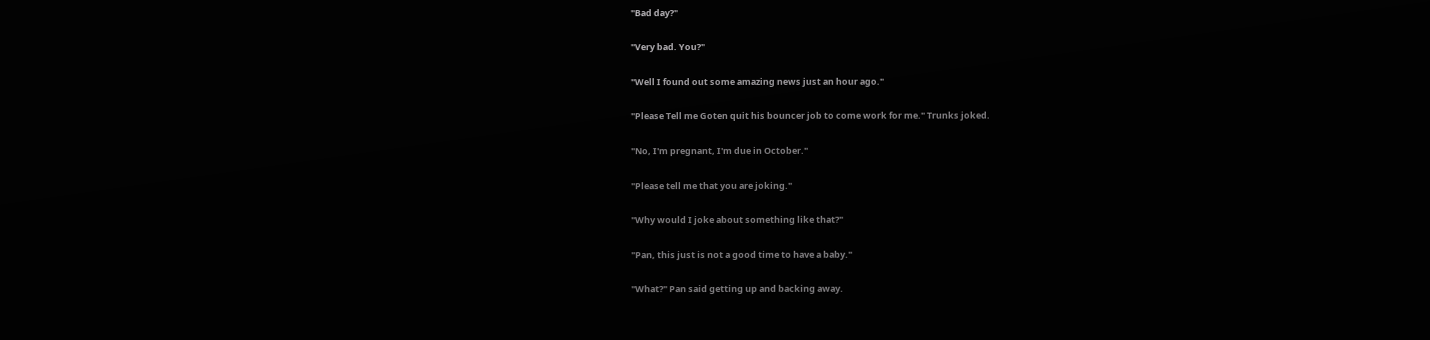"Bad day?"

"Very bad. You?"

"Well I found out some amazing news just an hour ago."

"Please Tell me Goten quit his bouncer job to come work for me." Trunks joked.

"No, I'm pregnant, I'm due in October."

"Please tell me that you are joking."

"Why would I joke about something like that?"

"Pan, this just is not a good time to have a baby."

"What?" Pan said getting up and backing away.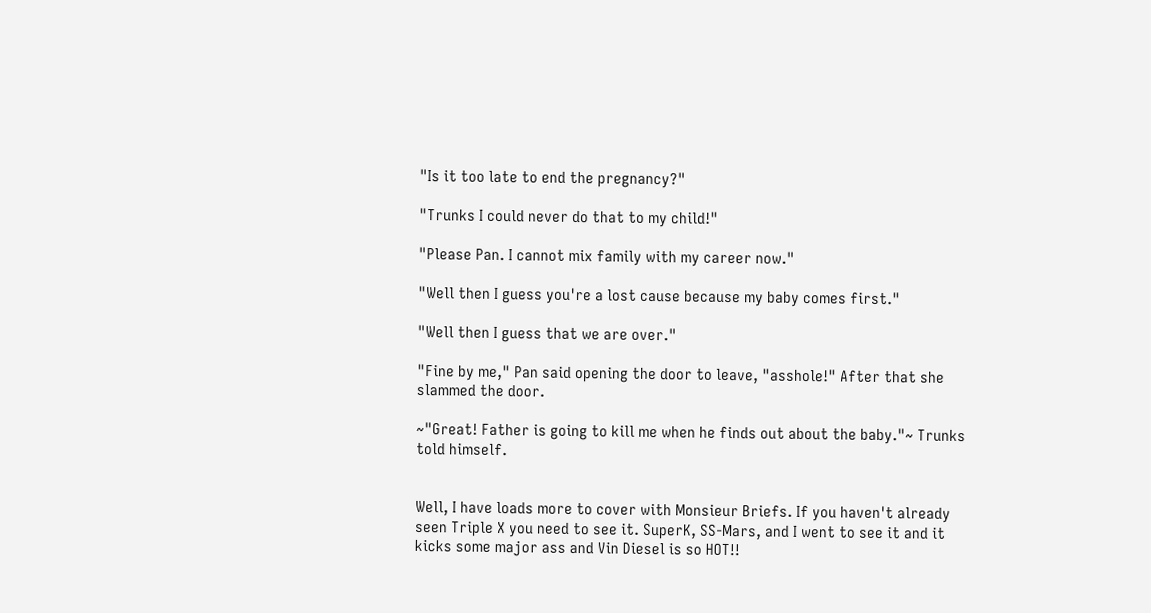"Is it too late to end the pregnancy?"

"Trunks I could never do that to my child!"

"Please Pan. I cannot mix family with my career now."

"Well then I guess you're a lost cause because my baby comes first."

"Well then I guess that we are over."

"Fine by me," Pan said opening the door to leave, "asshole!" After that she slammed the door.

~"Great! Father is going to kill me when he finds out about the baby."~ Trunks told himself.


Well, I have loads more to cover with Monsieur Briefs. If you haven't already seen Triple X you need to see it. SuperK, SS-Mars, and I went to see it and it kicks some major ass and Vin Diesel is so HOT!!